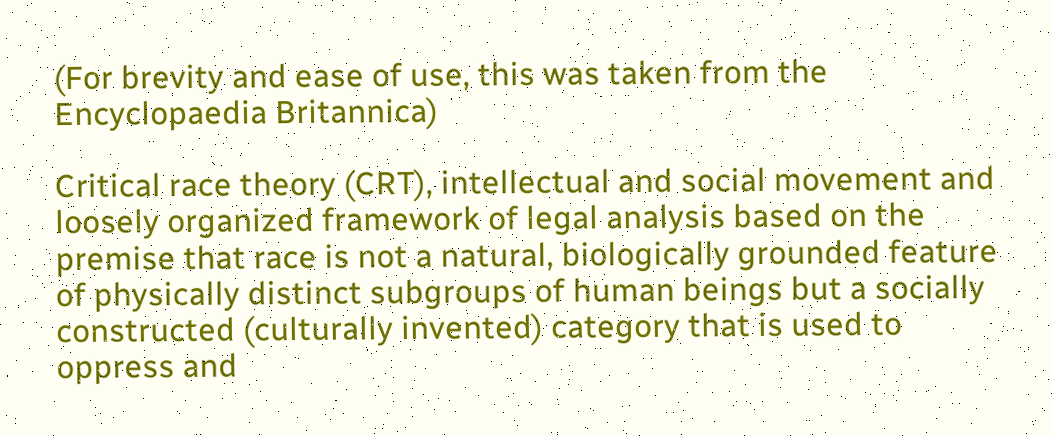(For brevity and ease of use, this was taken from the Encyclopaedia Britannica)

Critical race theory (CRT), intellectual and social movement and loosely organized framework of legal analysis based on the premise that race is not a natural, biologically grounded feature of physically distinct subgroups of human beings but a socially constructed (culturally invented) category that is used to oppress and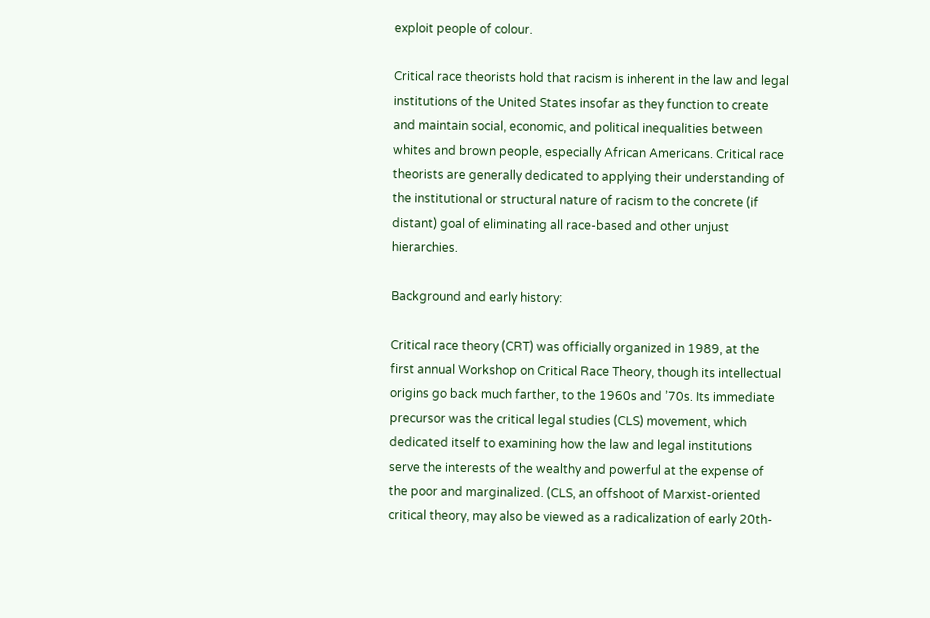exploit people of colour.

Critical race theorists hold that racism is inherent in the law and legal institutions of the United States insofar as they function to create and maintain social, economic, and political inequalities between whites and brown people, especially African Americans. Critical race theorists are generally dedicated to applying their understanding of the institutional or structural nature of racism to the concrete (if distant) goal of eliminating all race-based and other unjust hierarchies.

Background and early history:

Critical race theory (CRT) was officially organized in 1989, at the first annual Workshop on Critical Race Theory, though its intellectual origins go back much farther, to the 1960s and ’70s. Its immediate precursor was the critical legal studies (CLS) movement, which dedicated itself to examining how the law and legal institutions serve the interests of the wealthy and powerful at the expense of the poor and marginalized. (CLS, an offshoot of Marxist-oriented critical theory, may also be viewed as a radicalization of early 20th-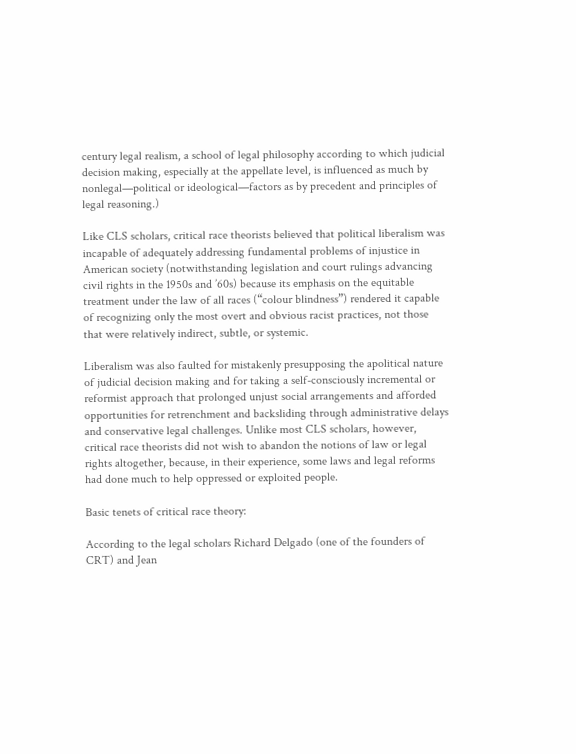century legal realism, a school of legal philosophy according to which judicial decision making, especially at the appellate level, is influenced as much by nonlegal—political or ideological—factors as by precedent and principles of legal reasoning.)

Like CLS scholars, critical race theorists believed that political liberalism was incapable of adequately addressing fundamental problems of injustice in American society (notwithstanding legislation and court rulings advancing civil rights in the 1950s and ’60s) because its emphasis on the equitable treatment under the law of all races (“colour blindness”) rendered it capable of recognizing only the most overt and obvious racist practices, not those that were relatively indirect, subtle, or systemic.

Liberalism was also faulted for mistakenly presupposing the apolitical nature of judicial decision making and for taking a self-consciously incremental or reformist approach that prolonged unjust social arrangements and afforded opportunities for retrenchment and backsliding through administrative delays and conservative legal challenges. Unlike most CLS scholars, however, critical race theorists did not wish to abandon the notions of law or legal rights altogether, because, in their experience, some laws and legal reforms had done much to help oppressed or exploited people.

Basic tenets of critical race theory:

According to the legal scholars Richard Delgado (one of the founders of CRT) and Jean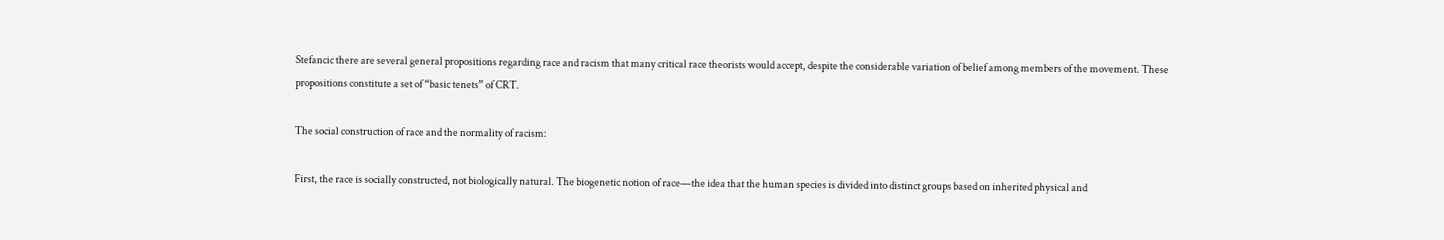Stefancic there are several general propositions regarding race and racism that many critical race theorists would accept, despite the considerable variation of belief among members of the movement. These propositions constitute a set of “basic tenets” of CRT.

The social construction of race and the normality of racism:

First, the race is socially constructed, not biologically natural. The biogenetic notion of race—the idea that the human species is divided into distinct groups based on inherited physical and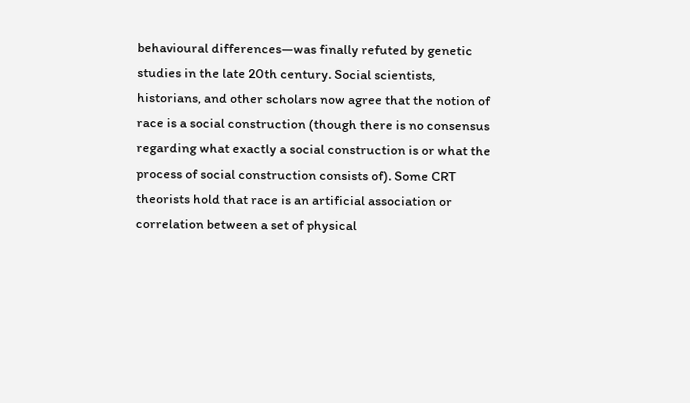behavioural differences—was finally refuted by genetic studies in the late 20th century. Social scientists, historians, and other scholars now agree that the notion of race is a social construction (though there is no consensus regarding what exactly a social construction is or what the process of social construction consists of). Some CRT theorists hold that race is an artificial association or correlation between a set of physical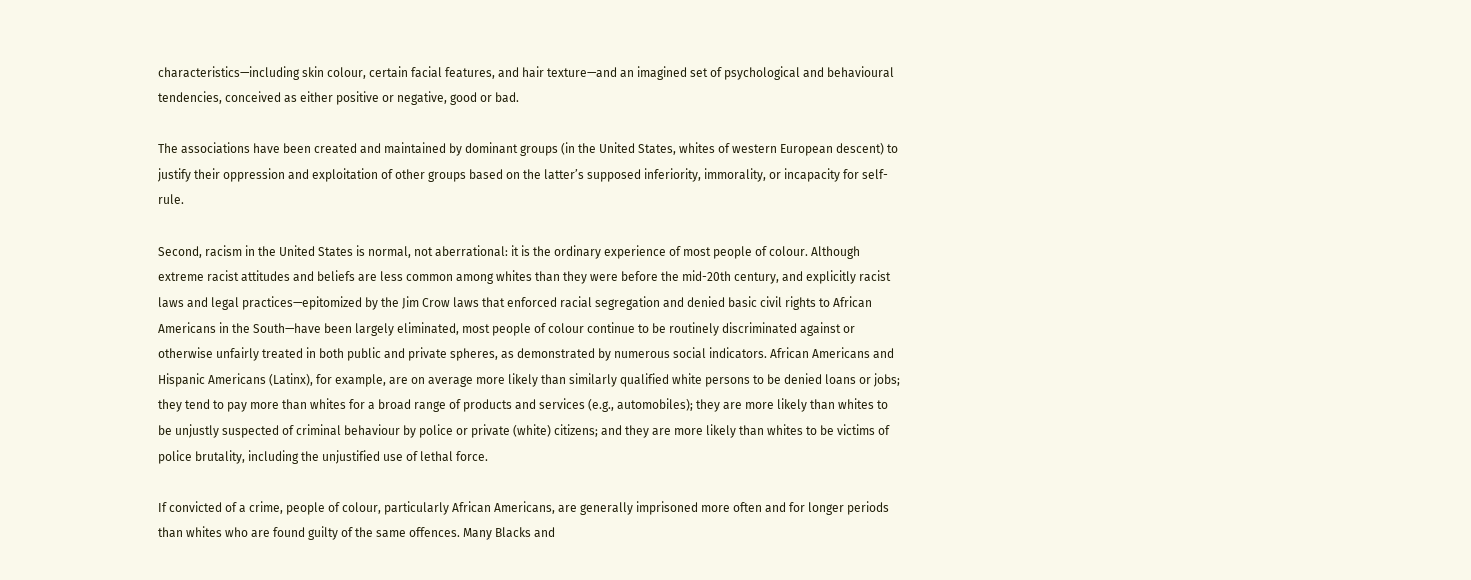characteristics—including skin colour, certain facial features, and hair texture—and an imagined set of psychological and behavioural tendencies, conceived as either positive or negative, good or bad.

The associations have been created and maintained by dominant groups (in the United States, whites of western European descent) to justify their oppression and exploitation of other groups based on the latter’s supposed inferiority, immorality, or incapacity for self-rule.

Second, racism in the United States is normal, not aberrational: it is the ordinary experience of most people of colour. Although extreme racist attitudes and beliefs are less common among whites than they were before the mid-20th century, and explicitly racist laws and legal practices—epitomized by the Jim Crow laws that enforced racial segregation and denied basic civil rights to African Americans in the South—have been largely eliminated, most people of colour continue to be routinely discriminated against or otherwise unfairly treated in both public and private spheres, as demonstrated by numerous social indicators. African Americans and Hispanic Americans (Latinx), for example, are on average more likely than similarly qualified white persons to be denied loans or jobs; they tend to pay more than whites for a broad range of products and services (e.g., automobiles); they are more likely than whites to be unjustly suspected of criminal behaviour by police or private (white) citizens; and they are more likely than whites to be victims of police brutality, including the unjustified use of lethal force.

If convicted of a crime, people of colour, particularly African Americans, are generally imprisoned more often and for longer periods than whites who are found guilty of the same offences. Many Blacks and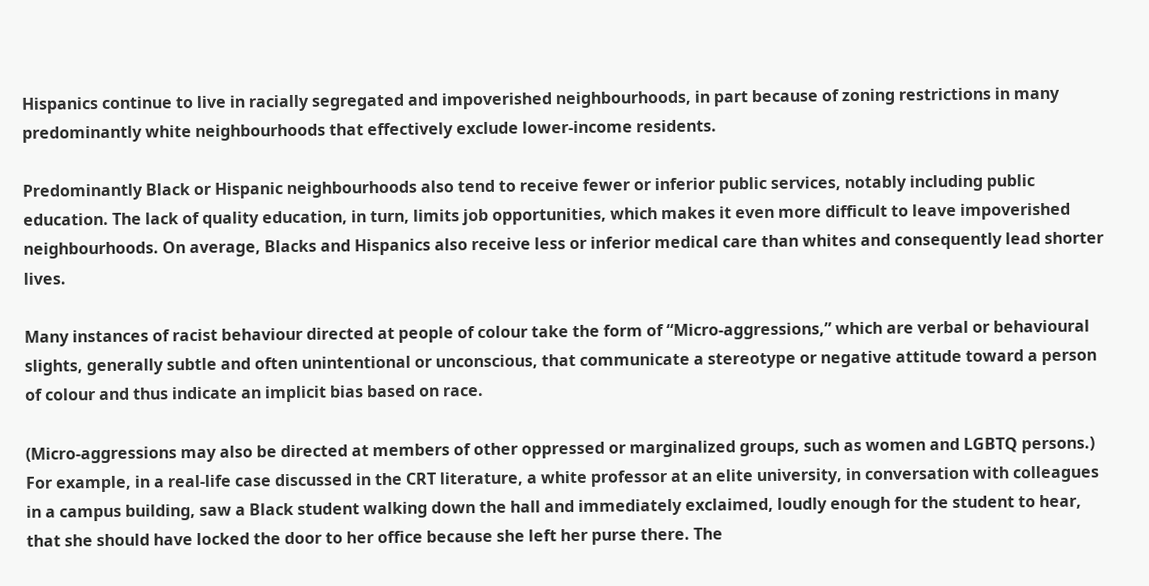Hispanics continue to live in racially segregated and impoverished neighbourhoods, in part because of zoning restrictions in many predominantly white neighbourhoods that effectively exclude lower-income residents.

Predominantly Black or Hispanic neighbourhoods also tend to receive fewer or inferior public services, notably including public education. The lack of quality education, in turn, limits job opportunities, which makes it even more difficult to leave impoverished neighbourhoods. On average, Blacks and Hispanics also receive less or inferior medical care than whites and consequently lead shorter lives.

Many instances of racist behaviour directed at people of colour take the form of “Micro-aggressions,” which are verbal or behavioural slights, generally subtle and often unintentional or unconscious, that communicate a stereotype or negative attitude toward a person of colour and thus indicate an implicit bias based on race.

(Micro-aggressions may also be directed at members of other oppressed or marginalized groups, such as women and LGBTQ persons.) For example, in a real-life case discussed in the CRT literature, a white professor at an elite university, in conversation with colleagues in a campus building, saw a Black student walking down the hall and immediately exclaimed, loudly enough for the student to hear, that she should have locked the door to her office because she left her purse there. The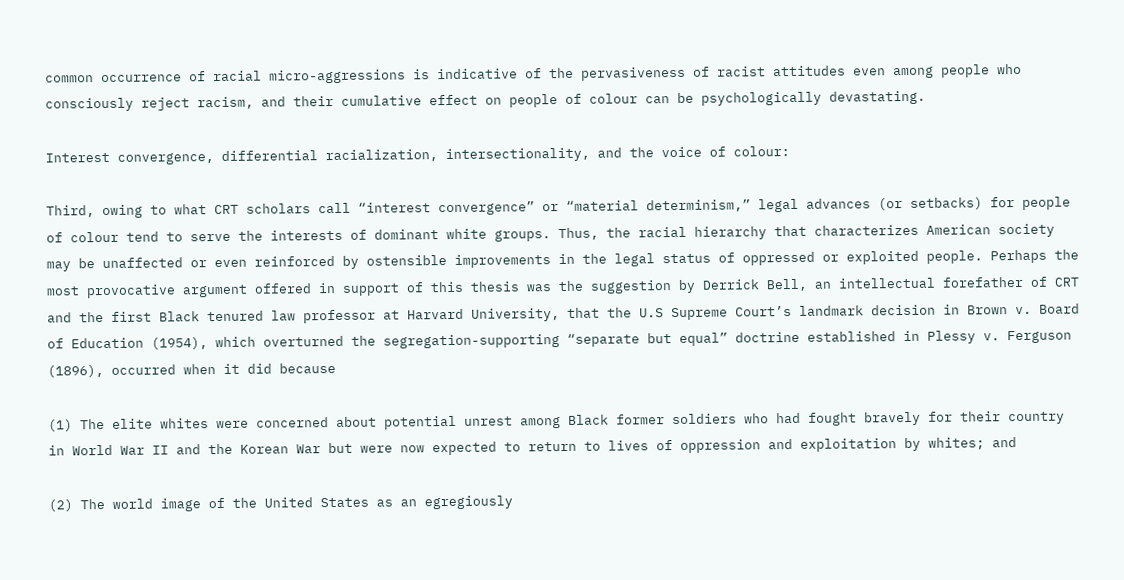common occurrence of racial micro-aggressions is indicative of the pervasiveness of racist attitudes even among people who consciously reject racism, and their cumulative effect on people of colour can be psychologically devastating.

Interest convergence, differential racialization, intersectionality, and the voice of colour:

Third, owing to what CRT scholars call “interest convergence” or “material determinism,” legal advances (or setbacks) for people of colour tend to serve the interests of dominant white groups. Thus, the racial hierarchy that characterizes American society may be unaffected or even reinforced by ostensible improvements in the legal status of oppressed or exploited people. Perhaps the most provocative argument offered in support of this thesis was the suggestion by Derrick Bell, an intellectual forefather of CRT and the first Black tenured law professor at Harvard University, that the U.S Supreme Court’s landmark decision in Brown v. Board of Education (1954), which overturned the segregation-supporting “separate but equal” doctrine established in Plessy v. Ferguson (1896), occurred when it did because

(1) The elite whites were concerned about potential unrest among Black former soldiers who had fought bravely for their country in World War II and the Korean War but were now expected to return to lives of oppression and exploitation by whites; and

(2) The world image of the United States as an egregiously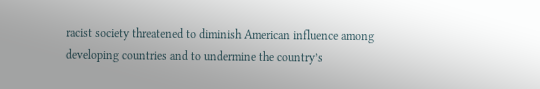racist society threatened to diminish American influence among developing countries and to undermine the country’s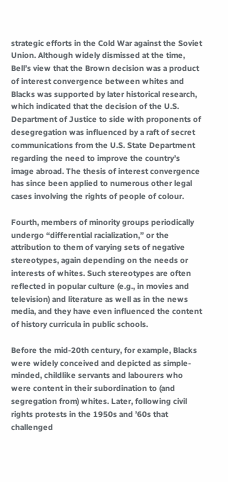strategic efforts in the Cold War against the Soviet Union. Although widely dismissed at the time, Bell’s view that the Brown decision was a product of interest convergence between whites and Blacks was supported by later historical research, which indicated that the decision of the U.S. Department of Justice to side with proponents of desegregation was influenced by a raft of secret communications from the U.S. State Department regarding the need to improve the country’s image abroad. The thesis of interest convergence has since been applied to numerous other legal cases involving the rights of people of colour.

Fourth, members of minority groups periodically undergo “differential racialization,” or the attribution to them of varying sets of negative stereotypes, again depending on the needs or interests of whites. Such stereotypes are often reflected in popular culture (e.g., in movies and television) and literature as well as in the news media, and they have even influenced the content of history curricula in public schools.

Before the mid-20th century, for example, Blacks were widely conceived and depicted as simple-minded, childlike servants and labourers who were content in their subordination to (and segregation from) whites. Later, following civil rights protests in the 1950s and ’60s that challenged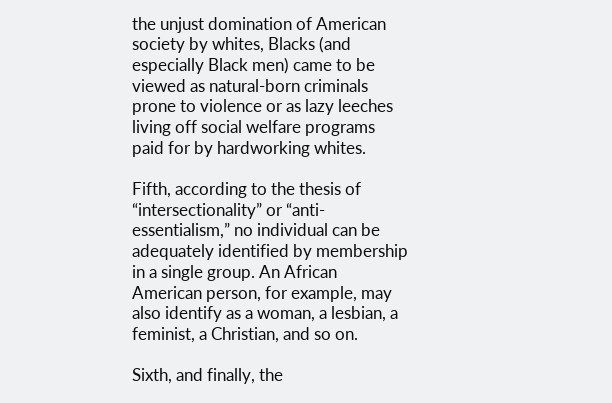the unjust domination of American society by whites, Blacks (and especially Black men) came to be viewed as natural-born criminals prone to violence or as lazy leeches living off social welfare programs paid for by hardworking whites.

Fifth, according to the thesis of “intersectionality” or “anti-essentialism,” no individual can be adequately identified by membership in a single group. An African American person, for example, may also identify as a woman, a lesbian, a feminist, a Christian, and so on.

Sixth, and finally, the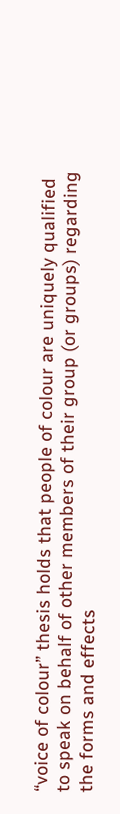“voice of colour” thesis holds that people of colour are uniquely qualified to speak on behalf of other members of their group (or groups) regarding the forms and effects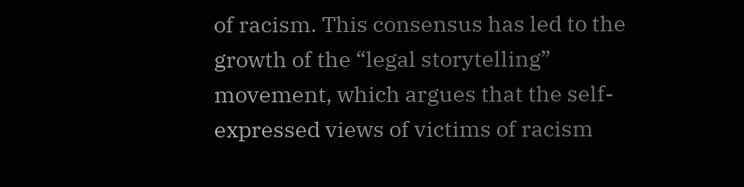of racism. This consensus has led to the growth of the “legal storytelling” movement, which argues that the self-expressed views of victims of racism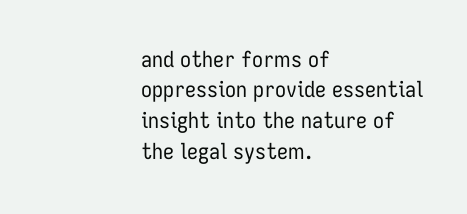and other forms of oppression provide essential insight into the nature of the legal system.